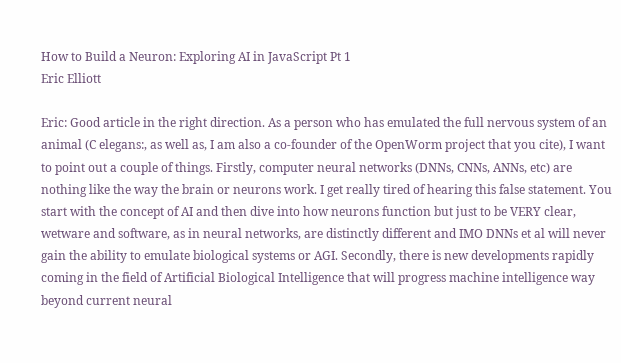How to Build a Neuron: Exploring AI in JavaScript Pt 1
Eric Elliott

Eric: Good article in the right direction. As a person who has emulated the full nervous system of an animal (C elegans:, as well as, I am also a co-founder of the OpenWorm project that you cite), I want to point out a couple of things. Firstly, computer neural networks (DNNs, CNNs, ANNs, etc) are nothing like the way the brain or neurons work. I get really tired of hearing this false statement. You start with the concept of AI and then dive into how neurons function but just to be VERY clear, wetware and software, as in neural networks, are distinctly different and IMO DNNs et al will never gain the ability to emulate biological systems or AGI. Secondly, there is new developments rapidly coming in the field of Artificial Biological Intelligence that will progress machine intelligence way beyond current neural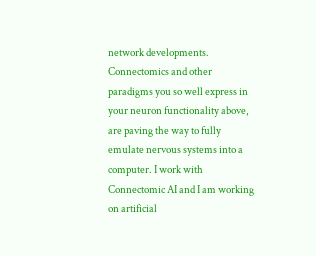network developments. Connectomics and other paradigms you so well express in your neuron functionality above, are paving the way to fully emulate nervous systems into a computer. I work with Connectomic AI and I am working on artificial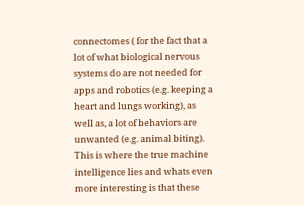connectomes ( for the fact that a lot of what biological nervous systems do are not needed for apps and robotics (e.g. keeping a heart and lungs working), as well as, a lot of behaviors are unwanted (e.g. animal biting). This is where the true machine intelligence lies and whats even more interesting is that these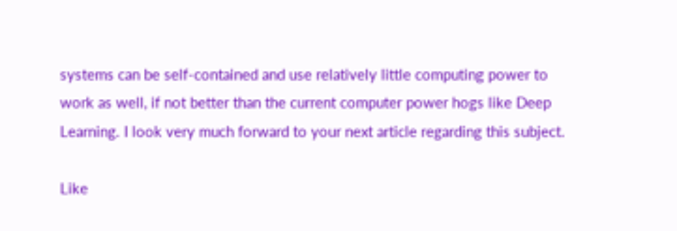systems can be self-contained and use relatively little computing power to work as well, if not better than the current computer power hogs like Deep Learning. I look very much forward to your next article regarding this subject.

Like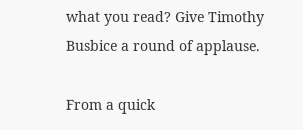what you read? Give Timothy Busbice a round of applause.

From a quick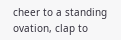cheer to a standing ovation, clap to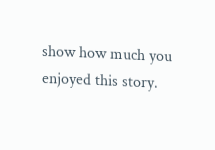show how much you enjoyed this story.